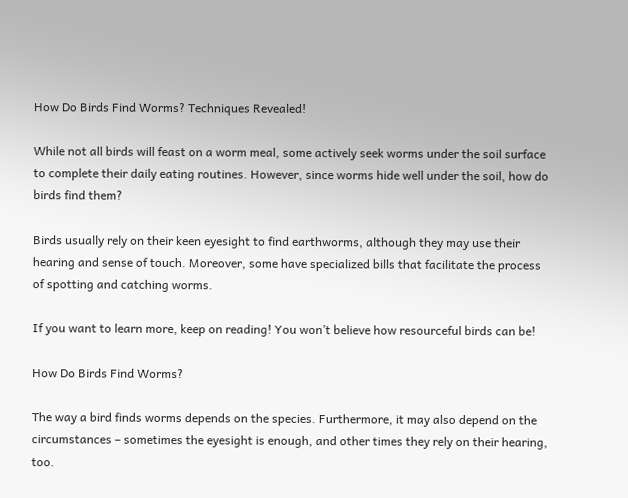How Do Birds Find Worms? Techniques Revealed!

While not all birds will feast on a worm meal, some actively seek worms under the soil surface to complete their daily eating routines. However, since worms hide well under the soil, how do birds find them?

Birds usually rely on their keen eyesight to find earthworms, although they may use their hearing and sense of touch. Moreover, some have specialized bills that facilitate the process of spotting and catching worms.

If you want to learn more, keep on reading! You won’t believe how resourceful birds can be!

How Do Birds Find Worms?

The way a bird finds worms depends on the species. Furthermore, it may also depend on the circumstances – sometimes the eyesight is enough, and other times they rely on their hearing, too.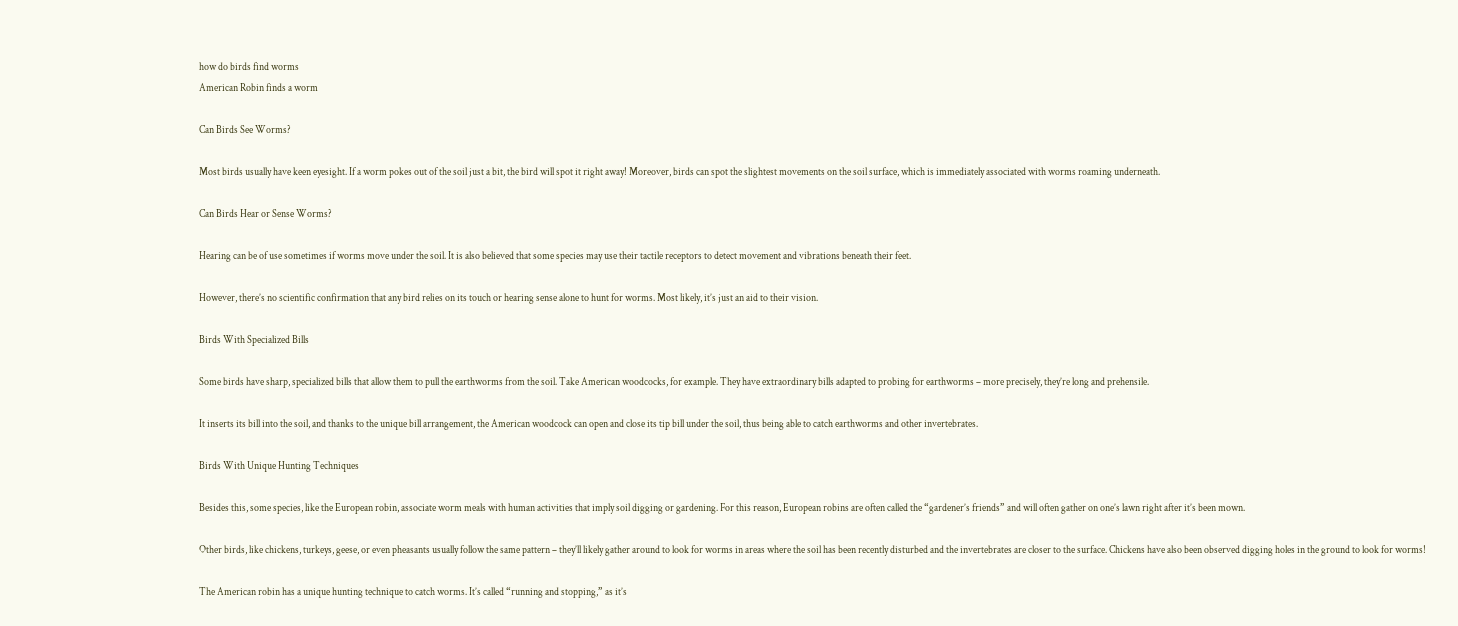how do birds find worms
American Robin finds a worm

Can Birds See Worms?

Most birds usually have keen eyesight. If a worm pokes out of the soil just a bit, the bird will spot it right away! Moreover, birds can spot the slightest movements on the soil surface, which is immediately associated with worms roaming underneath.

Can Birds Hear or Sense Worms?

Hearing can be of use sometimes if worms move under the soil. It is also believed that some species may use their tactile receptors to detect movement and vibrations beneath their feet.

However, there’s no scientific confirmation that any bird relies on its touch or hearing sense alone to hunt for worms. Most likely, it’s just an aid to their vision.

Birds With Specialized Bills

Some birds have sharp, specialized bills that allow them to pull the earthworms from the soil. Take American woodcocks, for example. They have extraordinary bills adapted to probing for earthworms – more precisely, they’re long and prehensile.

It inserts its bill into the soil, and thanks to the unique bill arrangement, the American woodcock can open and close its tip bill under the soil, thus being able to catch earthworms and other invertebrates.

Birds With Unique Hunting Techniques

Besides this, some species, like the European robin, associate worm meals with human activities that imply soil digging or gardening. For this reason, European robins are often called the “gardener’s friends” and will often gather on one’s lawn right after it’s been mown.

Other birds, like chickens, turkeys, geese, or even pheasants usually follow the same pattern – they’ll likely gather around to look for worms in areas where the soil has been recently disturbed and the invertebrates are closer to the surface. Chickens have also been observed digging holes in the ground to look for worms!

The American robin has a unique hunting technique to catch worms. It’s called “running and stopping,” as it’s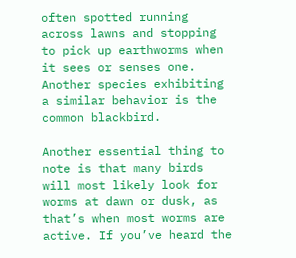often spotted running across lawns and stopping to pick up earthworms when it sees or senses one. Another species exhibiting a similar behavior is the common blackbird.

Another essential thing to note is that many birds will most likely look for worms at dawn or dusk, as that’s when most worms are active. If you’ve heard the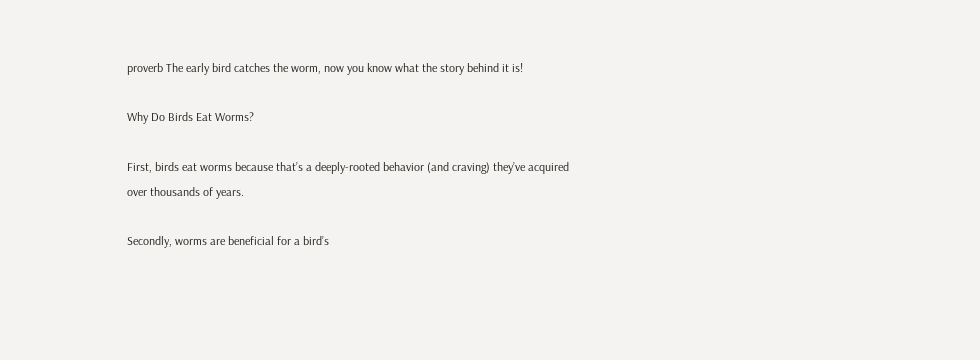proverb The early bird catches the worm, now you know what the story behind it is!

Why Do Birds Eat Worms?

First, birds eat worms because that’s a deeply-rooted behavior (and craving) they’ve acquired over thousands of years.

Secondly, worms are beneficial for a bird’s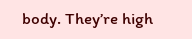body. They’re high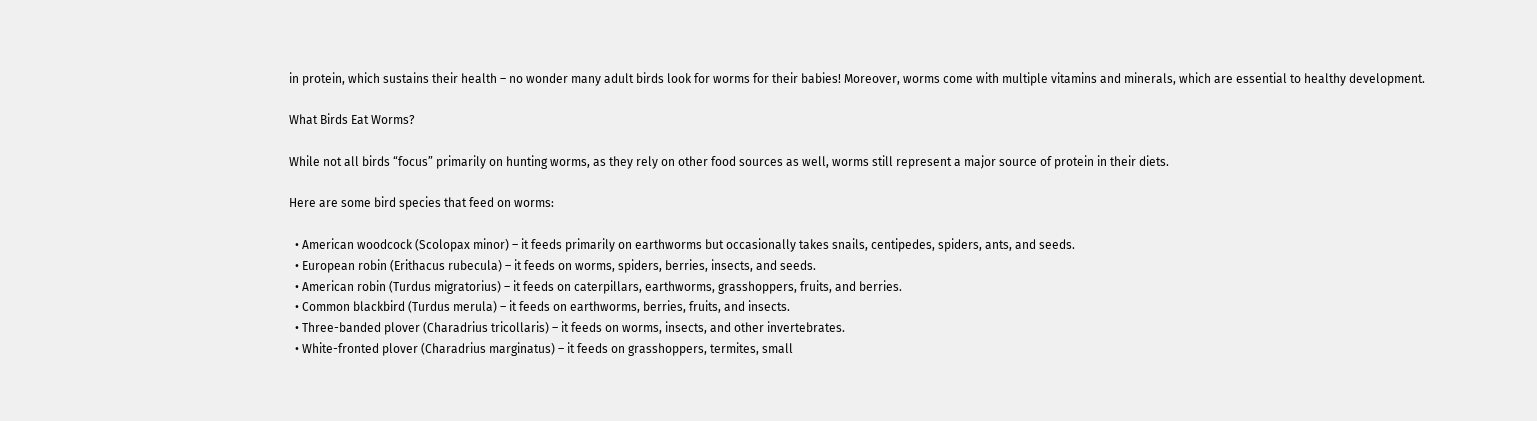in protein, which sustains their health – no wonder many adult birds look for worms for their babies! Moreover, worms come with multiple vitamins and minerals, which are essential to healthy development.

What Birds Eat Worms?

While not all birds “focus” primarily on hunting worms, as they rely on other food sources as well, worms still represent a major source of protein in their diets.

Here are some bird species that feed on worms:

  • American woodcock (Scolopax minor) – it feeds primarily on earthworms but occasionally takes snails, centipedes, spiders, ants, and seeds.
  • European robin (Erithacus rubecula) – it feeds on worms, spiders, berries, insects, and seeds.
  • American robin (Turdus migratorius) – it feeds on caterpillars, earthworms, grasshoppers, fruits, and berries.
  • Common blackbird (Turdus merula) – it feeds on earthworms, berries, fruits, and insects.
  • Three-banded plover (Charadrius tricollaris) – it feeds on worms, insects, and other invertebrates.
  • White-fronted plover (Charadrius marginatus) – it feeds on grasshoppers, termites, small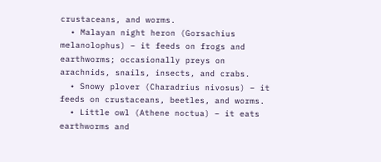crustaceans, and worms.
  • Malayan night heron (Gorsachius melanolophus) – it feeds on frogs and earthworms; occasionally preys on arachnids, snails, insects, and crabs.
  • Snowy plover (Charadrius nivosus) – it feeds on crustaceans, beetles, and worms.
  • Little owl (Athene noctua) – it eats earthworms and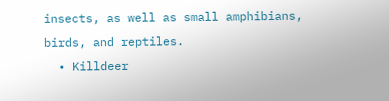insects, as well as small amphibians, birds, and reptiles.
  • Killdeer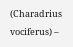(Charadrius vociferus) –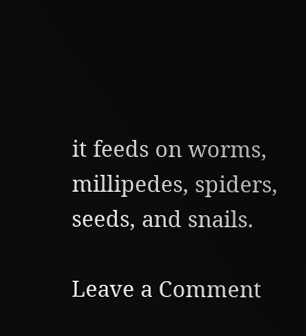it feeds on worms, millipedes, spiders, seeds, and snails.

Leave a Comment